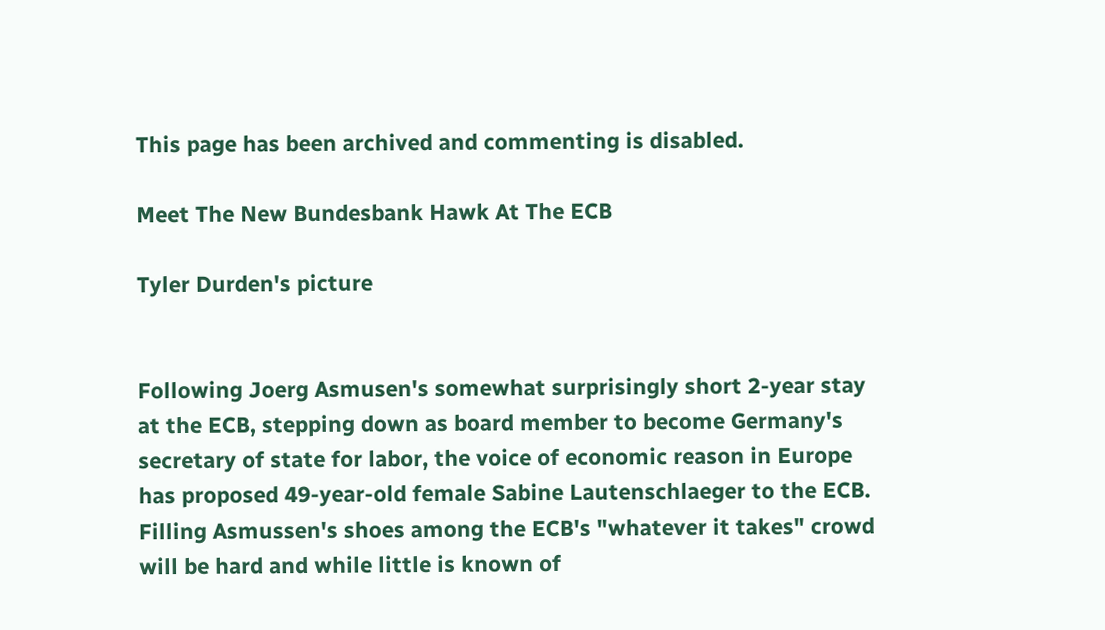This page has been archived and commenting is disabled.

Meet The New Bundesbank Hawk At The ECB

Tyler Durden's picture


Following Joerg Asmusen's somewhat surprisingly short 2-year stay at the ECB, stepping down as board member to become Germany's secretary of state for labor, the voice of economic reason in Europe has proposed 49-year-old female Sabine Lautenschlaeger to the ECB. Filling Asmussen's shoes among the ECB's "whatever it takes" crowd will be hard and while little is known of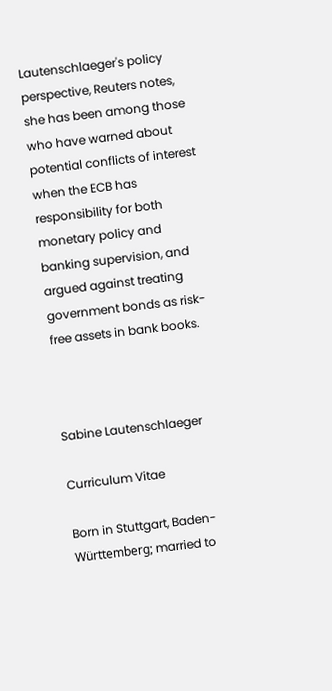Lautenschlaeger's policy perspective, Reuters notes, she has been among those who have warned about potential conflicts of interest when the ECB has responsibility for both monetary policy and banking supervision, and argued against treating government bonds as risk-free assets in bank books.



Sabine Lautenschlaeger

Curriculum Vitae

Born in Stuttgart, Baden-Württemberg; married to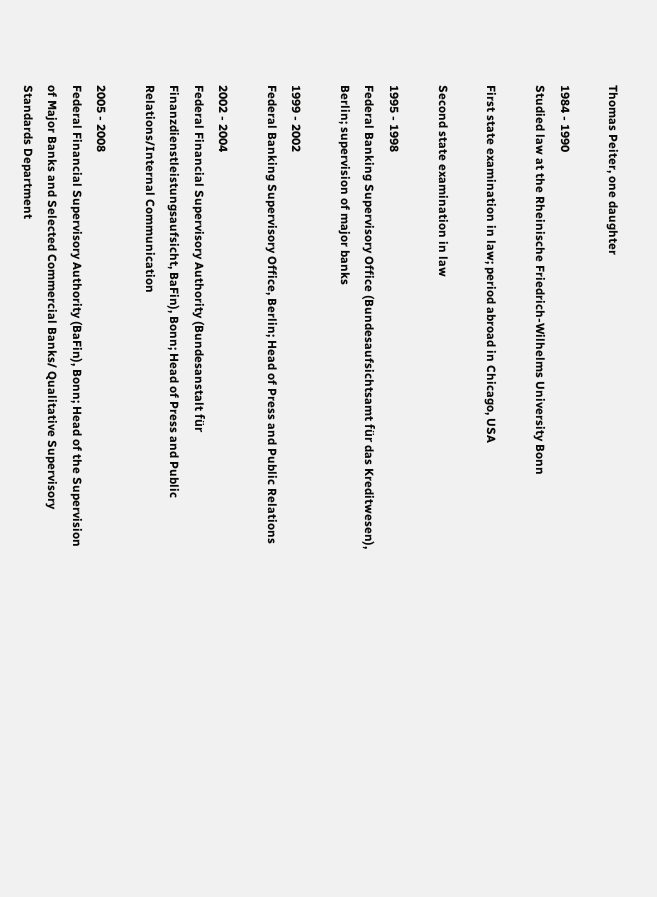Thomas Peiter, one daughter

1984 - 1990
Studied law at the Rheinische Friedrich-Wilhelms University Bonn

First state examination in law; period abroad in Chicago, USA

Second state examination in law

1995 - 1998
Federal Banking Supervisory Office (Bundesaufsichtsamt für das Kreditwesen), Berlin; supervision of major banks

1999 - 2002
Federal Banking Supervisory Office, Berlin; Head of Press and Public Relations

2002 - 2004
Federal Financial Supervisory Authority (Bundesanstalt für Finanzdienstleistungsaufsicht, BaFin), Bonn; Head of Press and Public Relations/Internal Communication

2005 - 2008
Federal Financial Supervisory Authority (BaFin), Bonn; Head of the Supervision of Major Banks and Selected Commercial Banks/ Qualitative Supervisory Standards Department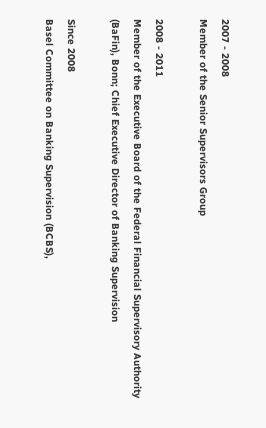2007 - 2008
Member of the Senior Supervisors Group

2008 - 2011
Member of the Executive Board of the Federal Financial Supervisory Authority (BaFin), Bonn; Chief Executive Director of Banking Supervision

Since 2008
Basel Committee on Banking Supervision (BCBS),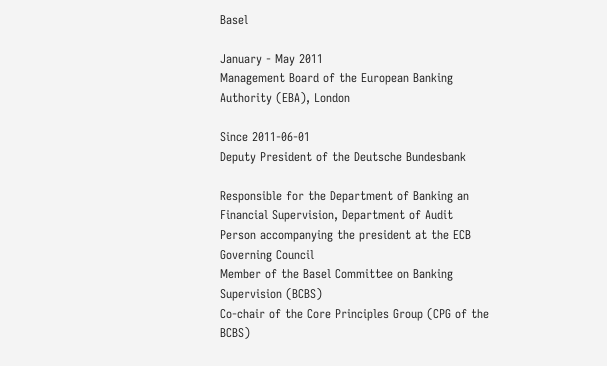Basel

January - May 2011
Management Board of the European Banking Authority (EBA), London

Since 2011-06-01
Deputy President of the Deutsche Bundesbank

Responsible for the Department of Banking an Financial Supervision, Department of Audit
Person accompanying the president at the ECB Governing Council
Member of the Basel Committee on Banking Supervision (BCBS)
Co-chair of the Core Principles Group (CPG of the BCBS)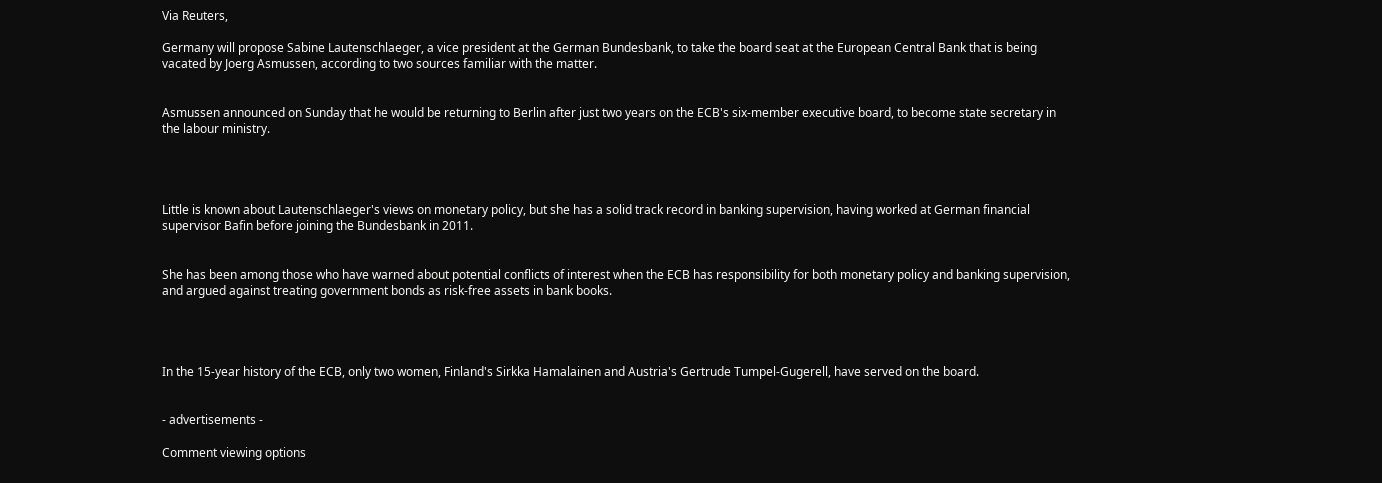Via Reuters,

Germany will propose Sabine Lautenschlaeger, a vice president at the German Bundesbank, to take the board seat at the European Central Bank that is being vacated by Joerg Asmussen, according to two sources familiar with the matter.


Asmussen announced on Sunday that he would be returning to Berlin after just two years on the ECB's six-member executive board, to become state secretary in the labour ministry.




Little is known about Lautenschlaeger's views on monetary policy, but she has a solid track record in banking supervision, having worked at German financial supervisor Bafin before joining the Bundesbank in 2011.


She has been among those who have warned about potential conflicts of interest when the ECB has responsibility for both monetary policy and banking supervision, and argued against treating government bonds as risk-free assets in bank books.




In the 15-year history of the ECB, only two women, Finland's Sirkka Hamalainen and Austria's Gertrude Tumpel-Gugerell, have served on the board.


- advertisements -

Comment viewing options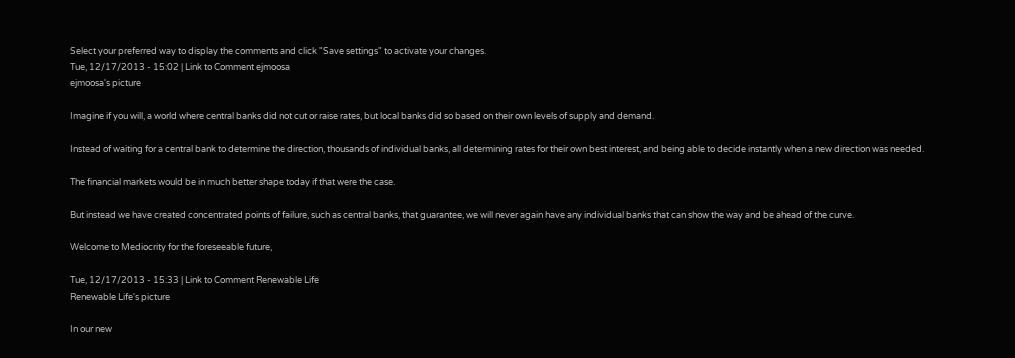Select your preferred way to display the comments and click "Save settings" to activate your changes.
Tue, 12/17/2013 - 15:02 | Link to Comment ejmoosa
ejmoosa's picture

Imagine if you will, a world where central banks did not cut or raise rates, but local banks did so based on their own levels of supply and demand.

Instead of waiting for a central bank to determine the direction, thousands of individual banks, all determining rates for their own best interest, and being able to decide instantly when a new direction was needed.

The financial markets would be in much better shape today if that were the case.

But instead we have created concentrated points of failure, such as central banks, that guarantee, we will never again have any individual banks that can show the way and be ahead of the curve.

Welcome to Mediocrity for the foreseeable future,

Tue, 12/17/2013 - 15:33 | Link to Comment Renewable Life
Renewable Life's picture

In our new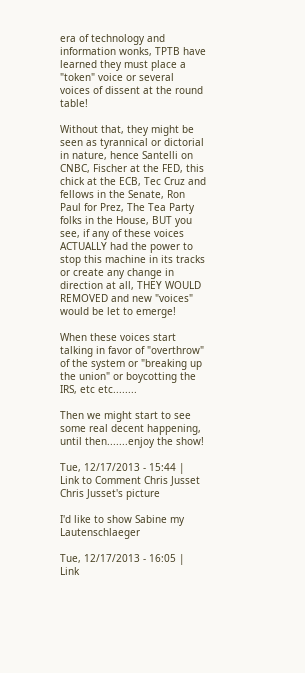era of technology and information wonks, TPTB have learned they must place a "token" voice or several voices of dissent at the round table!

Without that, they might be seen as tyrannical or dictorial in nature, hence Santelli on CNBC, Fischer at the FED, this chick at the ECB, Tec Cruz and fellows in the Senate, Ron Paul for Prez, The Tea Party folks in the House, BUT you see, if any of these voices ACTUALLY had the power to stop this machine in its tracks or create any change in direction at all, THEY WOULD REMOVED and new "voices" would be let to emerge!

When these voices start talking in favor of "overthrow" of the system or "breaking up the union" or boycotting the IRS, etc etc........

Then we might start to see some real decent happening, until then.......enjoy the show!

Tue, 12/17/2013 - 15:44 | Link to Comment Chris Jusset
Chris Jusset's picture

I'd like to show Sabine my Lautenschlaeger

Tue, 12/17/2013 - 16:05 | Link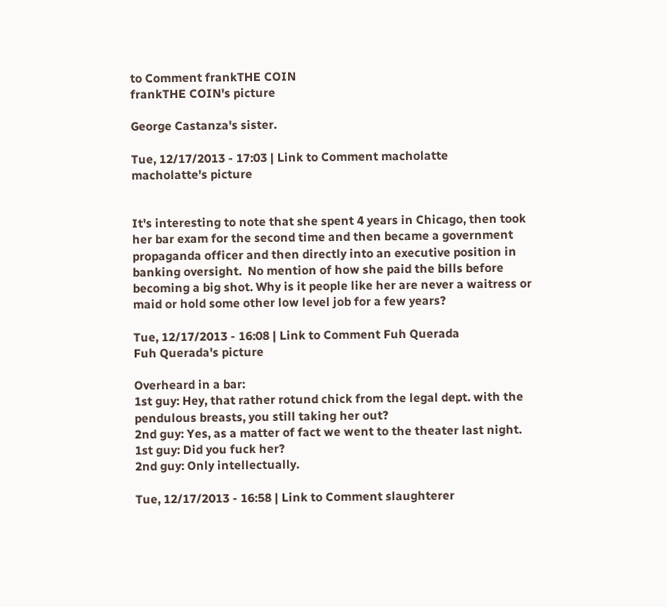to Comment frankTHE COIN
frankTHE COIN's picture

George Castanza's sister.

Tue, 12/17/2013 - 17:03 | Link to Comment macholatte
macholatte's picture


It's interesting to note that she spent 4 years in Chicago, then took her bar exam for the second time and then became a government propaganda officer and then directly into an executive position in banking oversight.  No mention of how she paid the bills before becoming a big shot. Why is it people like her are never a waitress or maid or hold some other low level job for a few years?

Tue, 12/17/2013 - 16:08 | Link to Comment Fuh Querada
Fuh Querada's picture

Overheard in a bar:
1st guy: Hey, that rather rotund chick from the legal dept. with the pendulous breasts, you still taking her out?
2nd guy: Yes, as a matter of fact we went to the theater last night.
1st guy: Did you fuck her?
2nd guy: Only intellectually.

Tue, 12/17/2013 - 16:58 | Link to Comment slaughterer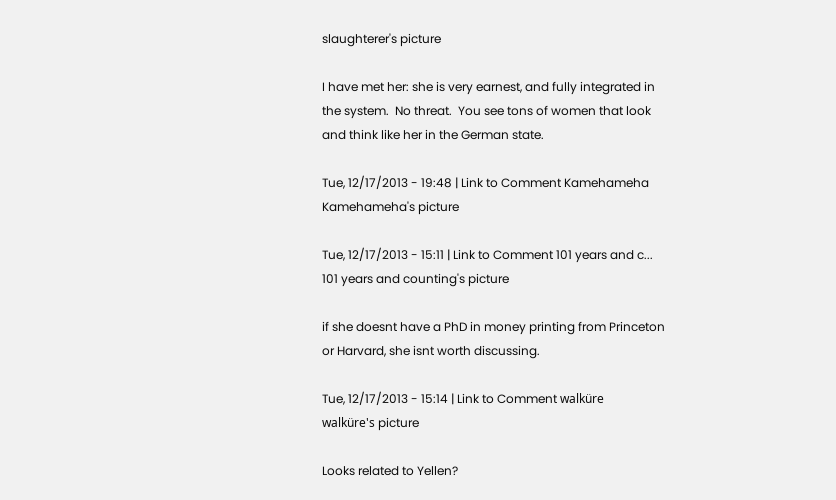slaughterer's picture

I have met her: she is very earnest, and fully integrated in the system.  No threat.  You see tons of women that look and think like her in the German state.

Tue, 12/17/2013 - 19:48 | Link to Comment Kamehameha
Kamehameha's picture

Tue, 12/17/2013 - 15:11 | Link to Comment 101 years and c...
101 years and counting's picture

if she doesnt have a PhD in money printing from Princeton or Harvard, she isnt worth discussing.

Tue, 12/17/2013 - 15:14 | Link to Comment walküre
walküre's picture

Looks related to Yellen?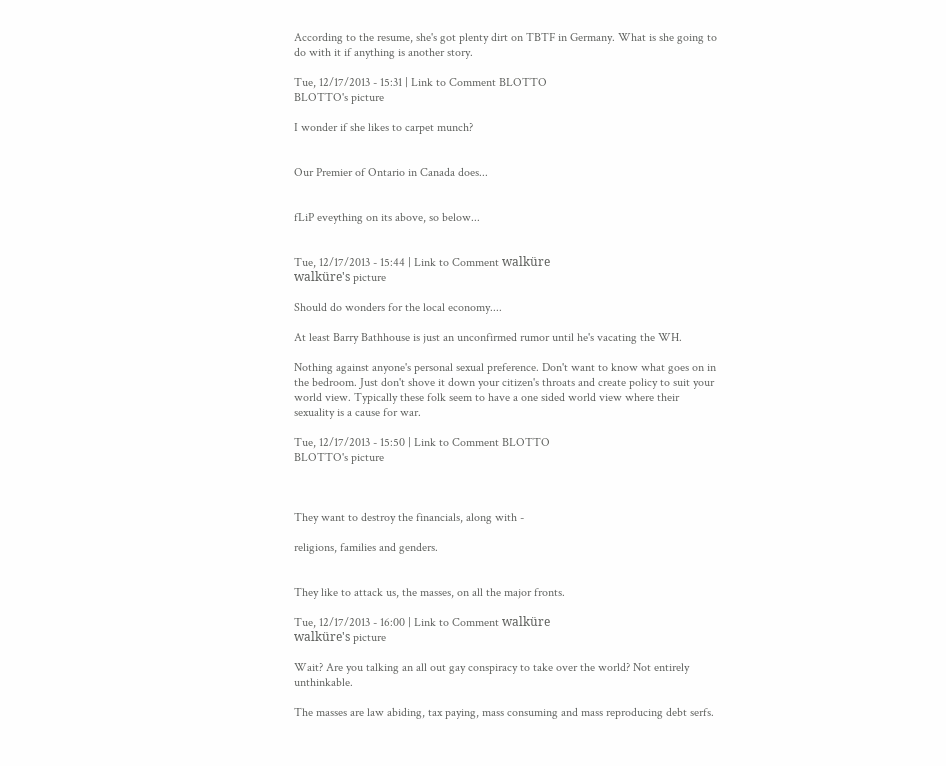According to the resume, she's got plenty dirt on TBTF in Germany. What is she going to do with it if anything is another story.

Tue, 12/17/2013 - 15:31 | Link to Comment BLOTTO
BLOTTO's picture

I wonder if she likes to carpet munch?


Our Premier of Ontario in Canada does...


fLiP eveything on its above, so below...


Tue, 12/17/2013 - 15:44 | Link to Comment walküre
walküre's picture

Should do wonders for the local economy....

At least Barry Bathhouse is just an unconfirmed rumor until he's vacating the WH.

Nothing against anyone's personal sexual preference. Don't want to know what goes on in the bedroom. Just don't shove it down your citizen's throats and create policy to suit your world view. Typically these folk seem to have a one sided world view where their sexuality is a cause for war.

Tue, 12/17/2013 - 15:50 | Link to Comment BLOTTO
BLOTTO's picture



They want to destroy the financials, along with -

religions, families and genders.


They like to attack us, the masses, on all the major fronts.

Tue, 12/17/2013 - 16:00 | Link to Comment walküre
walküre's picture

Wait? Are you talking an all out gay conspiracy to take over the world? Not entirely unthinkable.

The masses are law abiding, tax paying, mass consuming and mass reproducing debt serfs.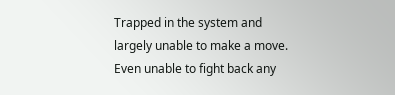Trapped in the system and largely unable to make a move. Even unable to fight back any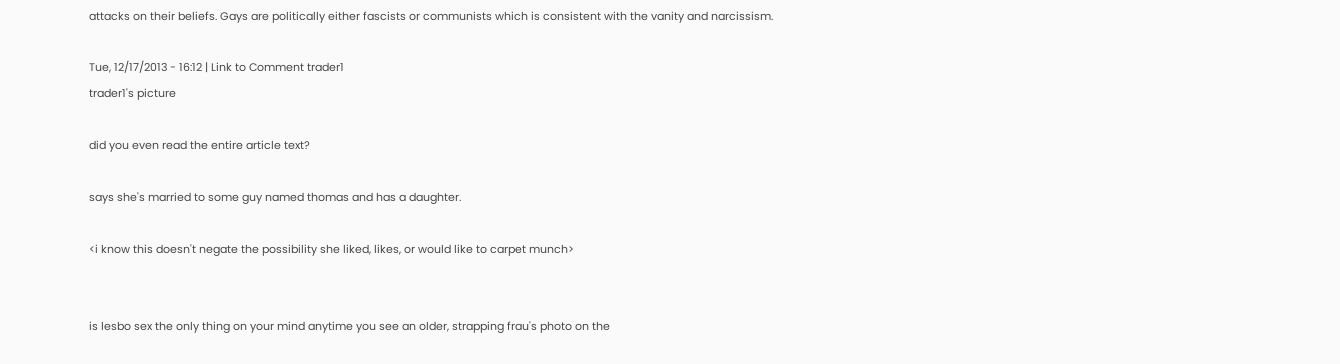attacks on their beliefs. Gays are politically either fascists or communists which is consistent with the vanity and narcissism.

Tue, 12/17/2013 - 16:12 | Link to Comment trader1
trader1's picture

did you even read the entire article text?

says she's married to some guy named thomas and has a daughter.

<i know this doesn't negate the possibility she liked, likes, or would like to carpet munch>


is lesbo sex the only thing on your mind anytime you see an older, strapping frau's photo on the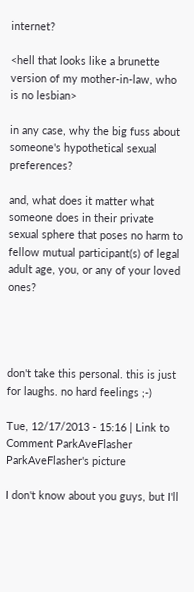internet?

<hell that looks like a brunette version of my mother-in-law, who is no lesbian>

in any case, why the big fuss about someone's hypothetical sexual preferences?

and, what does it matter what someone does in their private sexual sphere that poses no harm to fellow mutual participant(s) of legal adult age, you, or any of your loved ones?




don't take this personal. this is just for laughs. no hard feelings ;-)

Tue, 12/17/2013 - 15:16 | Link to Comment ParkAveFlasher
ParkAveFlasher's picture

I don't know about you guys, but I'll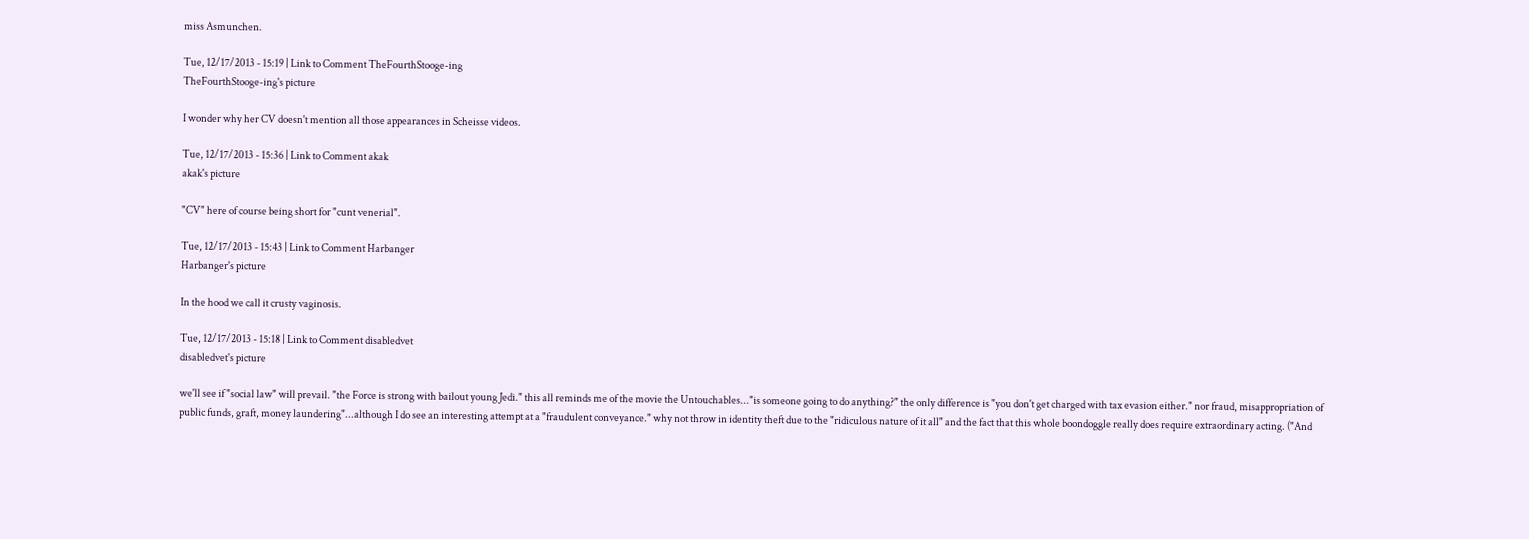miss Asmunchen.

Tue, 12/17/2013 - 15:19 | Link to Comment TheFourthStooge-ing
TheFourthStooge-ing's picture

I wonder why her CV doesn't mention all those appearances in Scheisse videos.

Tue, 12/17/2013 - 15:36 | Link to Comment akak
akak's picture

"CV" here of course being short for "cunt venerial".

Tue, 12/17/2013 - 15:43 | Link to Comment Harbanger
Harbanger's picture

In the hood we call it crusty vaginosis.

Tue, 12/17/2013 - 15:18 | Link to Comment disabledvet
disabledvet's picture

we'll see if "social law" will prevail. "the Force is strong with bailout young Jedi." this all reminds me of the movie the Untouchables..."is someone going to do anything?" the only difference is "you don't get charged with tax evasion either." nor fraud, misappropriation of public funds, graft, money laundering"...although I do see an interesting attempt at a "fraudulent conveyance." why not throw in identity theft due to the "ridiculous nature of it all" and the fact that this whole boondoggle really does require extraordinary acting. ("And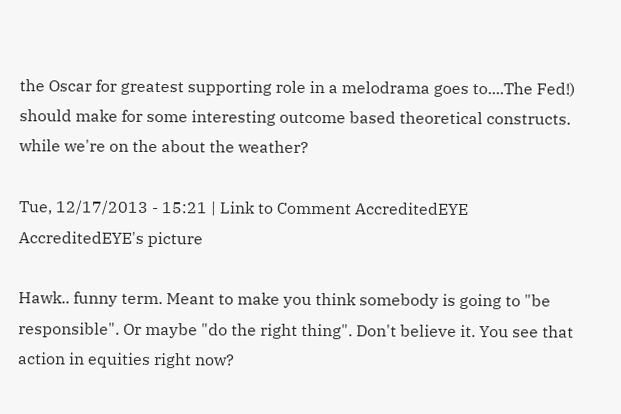the Oscar for greatest supporting role in a melodrama goes to....The Fed!) should make for some interesting outcome based theoretical constructs. while we're on the about the weather?

Tue, 12/17/2013 - 15:21 | Link to Comment AccreditedEYE
AccreditedEYE's picture

Hawk.. funny term. Meant to make you think somebody is going to "be responsible". Or maybe "do the right thing". Don't believe it. You see that action in equities right now?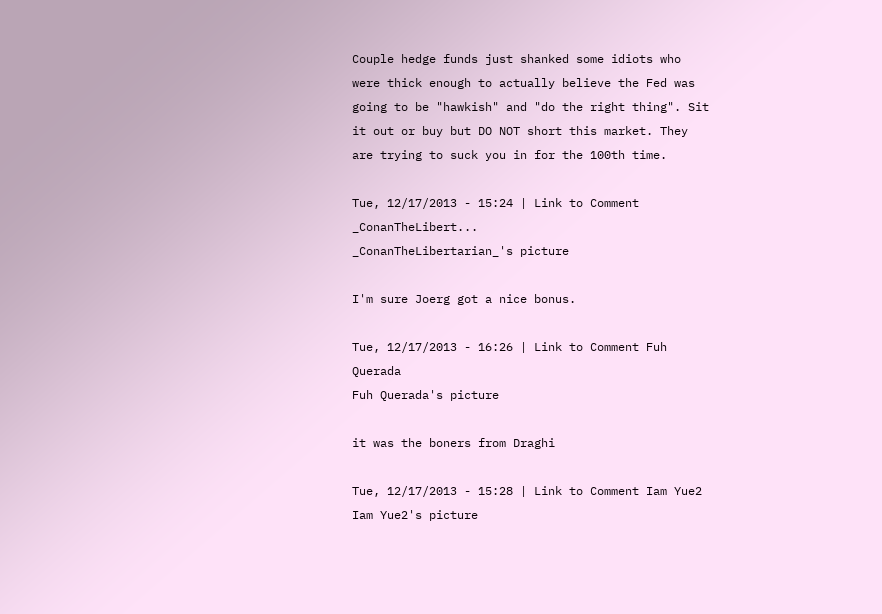Couple hedge funds just shanked some idiots who were thick enough to actually believe the Fed was going to be "hawkish" and "do the right thing". Sit it out or buy but DO NOT short this market. They are trying to suck you in for the 100th time.

Tue, 12/17/2013 - 15:24 | Link to Comment _ConanTheLibert...
_ConanTheLibertarian_'s picture

I'm sure Joerg got a nice bonus.

Tue, 12/17/2013 - 16:26 | Link to Comment Fuh Querada
Fuh Querada's picture

it was the boners from Draghi

Tue, 12/17/2013 - 15:28 | Link to Comment Iam Yue2
Iam Yue2's picture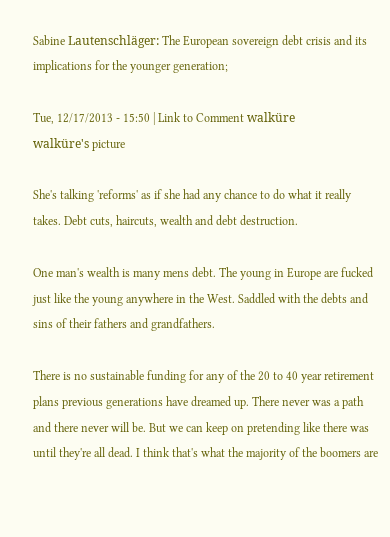Sabine Lautenschläger: The European sovereign debt crisis and its implications for the younger generation;

Tue, 12/17/2013 - 15:50 | Link to Comment walküre
walküre's picture

She's talking 'reforms' as if she had any chance to do what it really takes. Debt cuts, haircuts, wealth and debt destruction.

One man's wealth is many mens debt. The young in Europe are fucked just like the young anywhere in the West. Saddled with the debts and sins of their fathers and grandfathers.

There is no sustainable funding for any of the 20 to 40 year retirement plans previous generations have dreamed up. There never was a path and there never will be. But we can keep on pretending like there was until they're all dead. I think that's what the majority of the boomers are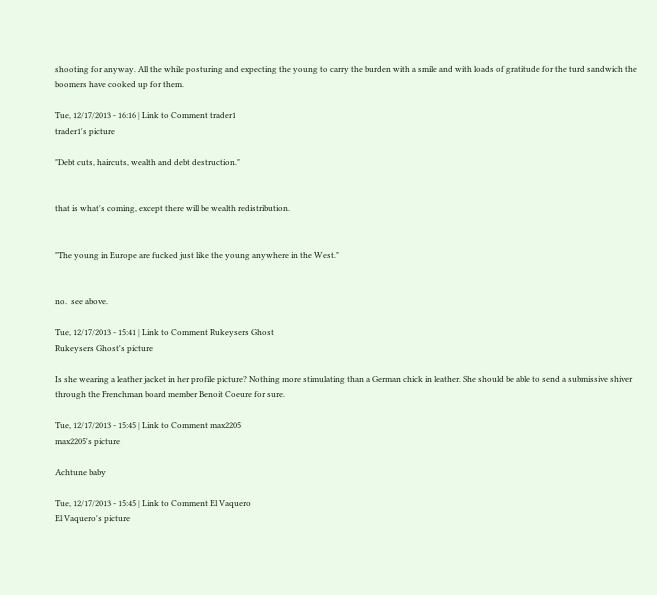shooting for anyway. All the while posturing and expecting the young to carry the burden with a smile and with loads of gratitude for the turd sandwich the boomers have cooked up for them.

Tue, 12/17/2013 - 16:16 | Link to Comment trader1
trader1's picture

"Debt cuts, haircuts, wealth and debt destruction."


that is what's coming, except there will be wealth redistribution.


"The young in Europe are fucked just like the young anywhere in the West."


no.  see above.

Tue, 12/17/2013 - 15:41 | Link to Comment Rukeysers Ghost
Rukeysers Ghost's picture

Is she wearing a leather jacket in her profile picture? Nothing more stimulating than a German chick in leather. She should be able to send a submissive shiver through the Frenchman board member Benoit Coeure for sure.

Tue, 12/17/2013 - 15:45 | Link to Comment max2205
max2205's picture

Achtune baby

Tue, 12/17/2013 - 15:45 | Link to Comment El Vaquero
El Vaquero's picture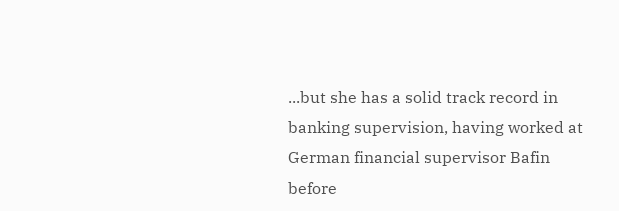...but she has a solid track record in banking supervision, having worked at German financial supervisor Bafin before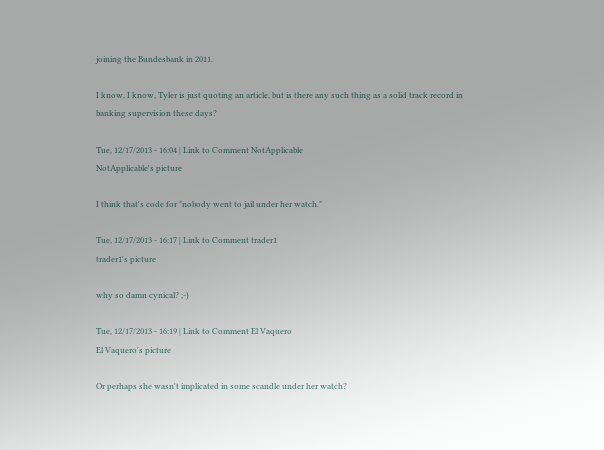joining the Bundesbank in 2011.

I know, I know, Tyler is just quoting an article, but is there any such thing as a solid track record in banking supervision these days?

Tue, 12/17/2013 - 16:04 | Link to Comment NotApplicable
NotApplicable's picture

I think that's code for "nobody went to jail under her watch."

Tue, 12/17/2013 - 16:17 | Link to Comment trader1
trader1's picture

why so damn cynical? ;-)

Tue, 12/17/2013 - 16:19 | Link to Comment El Vaquero
El Vaquero's picture

Or perhaps she wasn't implicated in some scandle under her watch?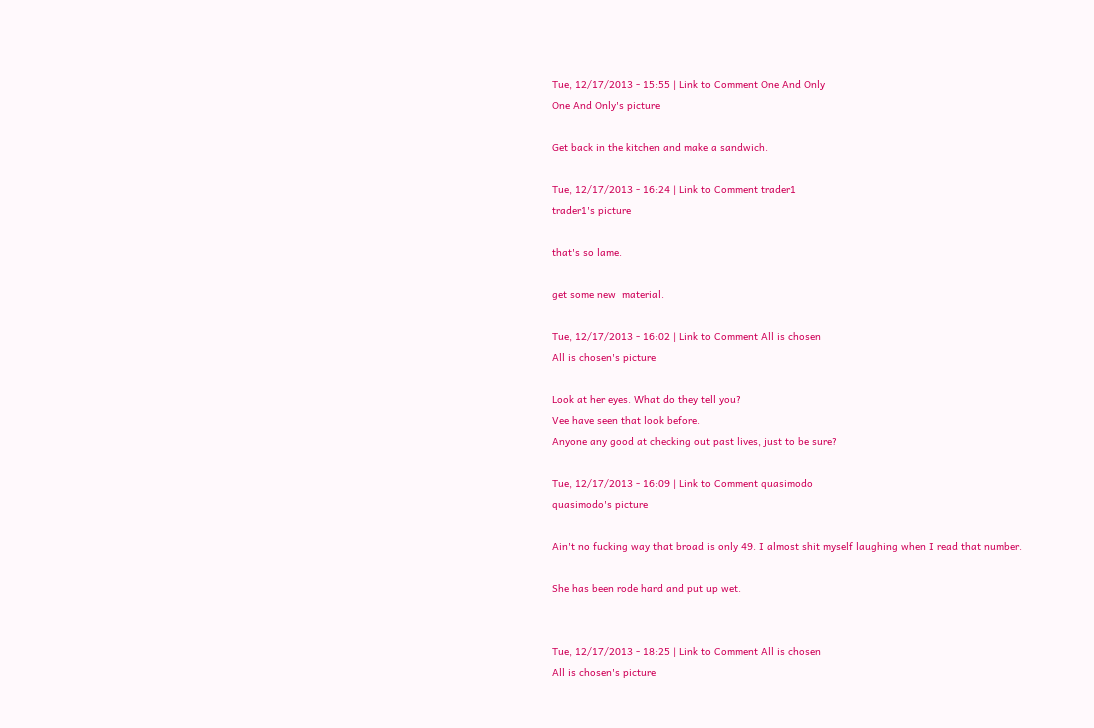Tue, 12/17/2013 - 15:55 | Link to Comment One And Only
One And Only's picture

Get back in the kitchen and make a sandwich.

Tue, 12/17/2013 - 16:24 | Link to Comment trader1
trader1's picture

that's so lame.

get some new  material.

Tue, 12/17/2013 - 16:02 | Link to Comment All is chosen
All is chosen's picture

Look at her eyes. What do they tell you?
Vee have seen that look before.
Anyone any good at checking out past lives, just to be sure?

Tue, 12/17/2013 - 16:09 | Link to Comment quasimodo
quasimodo's picture

Ain't no fucking way that broad is only 49. I almost shit myself laughing when I read that number.

She has been rode hard and put up wet.


Tue, 12/17/2013 - 18:25 | Link to Comment All is chosen
All is chosen's picture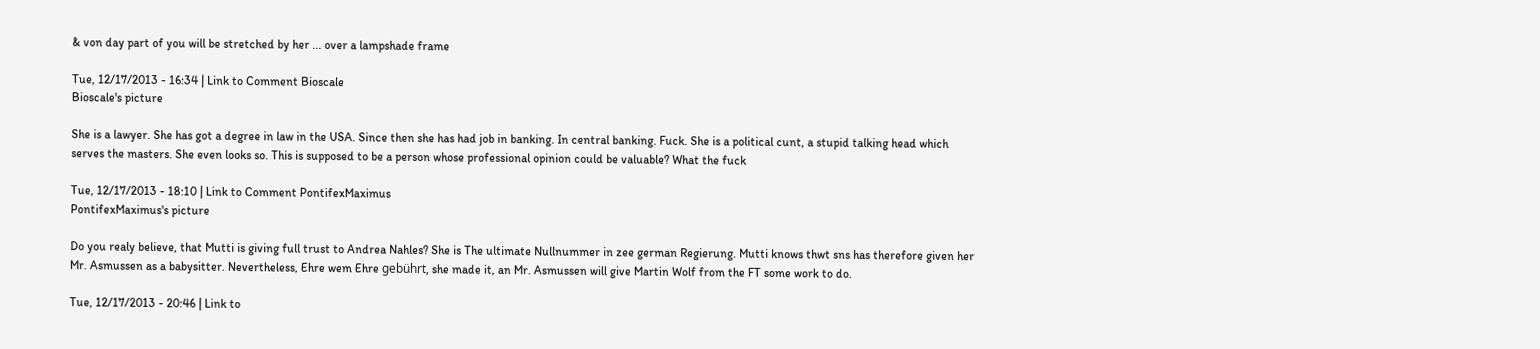& von day part of you will be stretched by her ... over a lampshade frame

Tue, 12/17/2013 - 16:34 | Link to Comment Bioscale
Bioscale's picture

She is a lawyer. She has got a degree in law in the USA. Since then she has had job in banking. In central banking. Fuck. She is a political cunt, a stupid talking head which serves the masters. She even looks so. This is supposed to be a person whose professional opinion could be valuable? What the fuck

Tue, 12/17/2013 - 18:10 | Link to Comment PontifexMaximus
PontifexMaximus's picture

Do you realy believe, that Mutti is giving full trust to Andrea Nahles? She is The ultimate Nullnummer in zee german Regierung. Mutti knows thwt sns has therefore given her Mr. Asmussen as a babysitter. Nevertheless, Ehre wem Ehre gebührt, she made it, an Mr. Asmussen will give Martin Wolf from the FT some work to do.

Tue, 12/17/2013 - 20:46 | Link to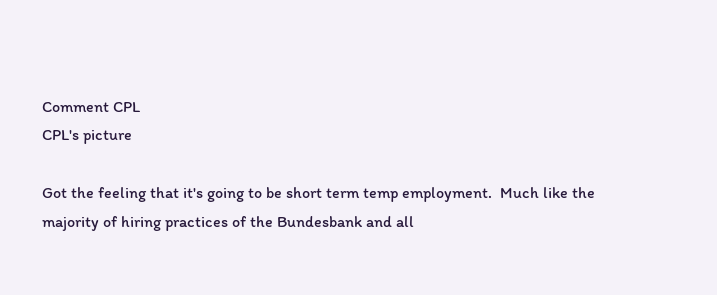Comment CPL
CPL's picture

Got the feeling that it's going to be short term temp employment.  Much like the majority of hiring practices of the Bundesbank and all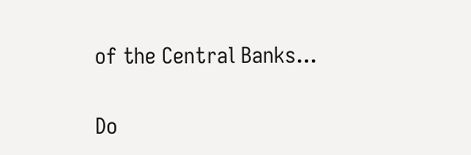of the Central Banks...

Do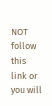NOT follow this link or you will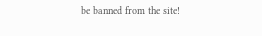be banned from the site!